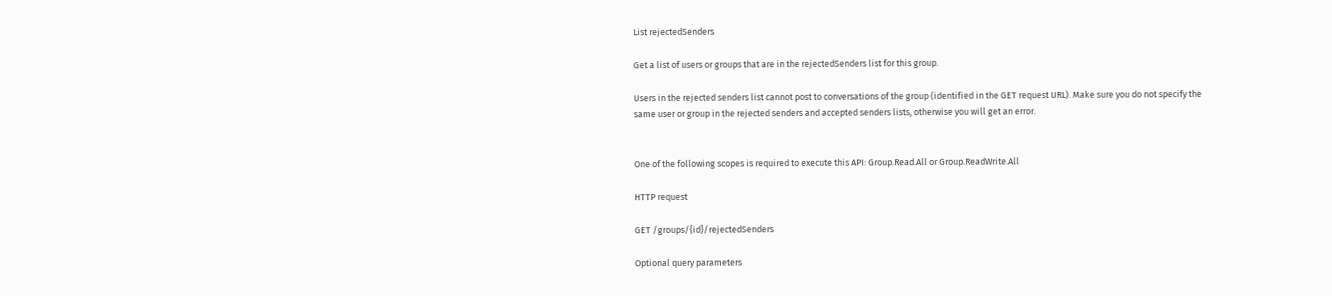List rejectedSenders

Get a list of users or groups that are in the rejectedSenders list for this group.

Users in the rejected senders list cannot post to conversations of the group (identified in the GET request URL). Make sure you do not specify the same user or group in the rejected senders and accepted senders lists, otherwise you will get an error.


One of the following scopes is required to execute this API: Group.Read.All or Group.ReadWrite.All

HTTP request

GET /groups/{id}/rejectedSenders

Optional query parameters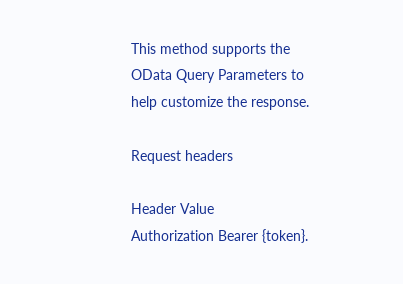This method supports the OData Query Parameters to help customize the response.

Request headers

Header Value
Authorization Bearer {token}.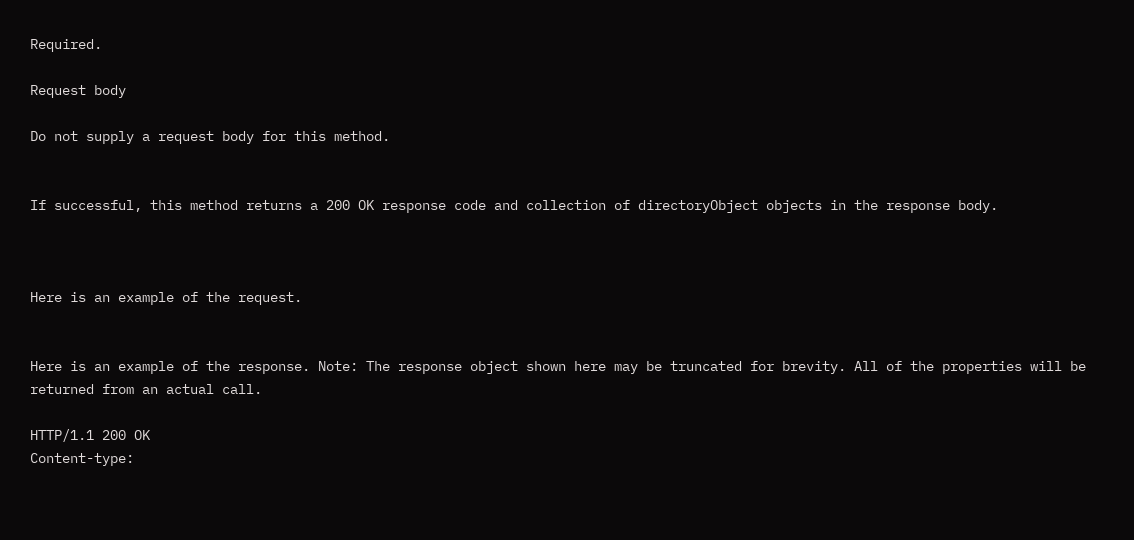Required.

Request body

Do not supply a request body for this method.


If successful, this method returns a 200 OK response code and collection of directoryObject objects in the response body.



Here is an example of the request.


Here is an example of the response. Note: The response object shown here may be truncated for brevity. All of the properties will be returned from an actual call.

HTTP/1.1 200 OK
Content-type: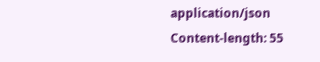application/json
Content-length: 55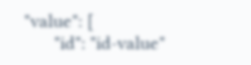"value": [
      "id": "id-value"